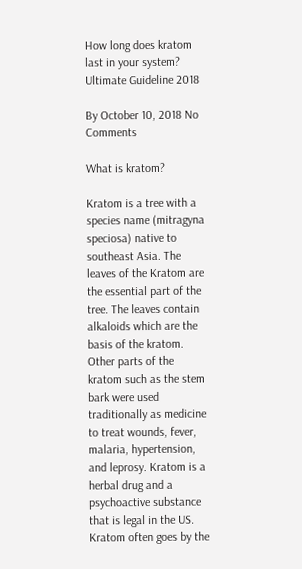How long does kratom last in your system? Ultimate Guideline 2018

By October 10, 2018 No Comments

What is kratom?

Kratom is a tree with a species name (mitragyna speciosa) native to southeast Asia. The leaves of the Kratom are the essential part of the tree. The leaves contain alkaloids which are the basis of the kratom. Other parts of the kratom such as the stem bark were used traditionally as medicine to treat wounds, fever, malaria, hypertension, and leprosy. Kratom is a herbal drug and a psychoactive substance that is legal in the US. Kratom often goes by the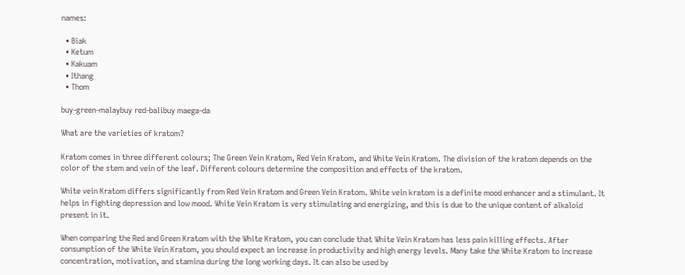names:

  • Biak
  • Ketum
  • Kakuam
  • Ithang
  • Thom

buy-green-malaybuy red-balibuy maega-da

What are the varieties of kratom?

Kratom comes in three different colours; The Green Vein Kratom, Red Vein Kratom, and White Vein Kratom. The division of the kratom depends on the color of the stem and vein of the leaf. Different colours determine the composition and effects of the kratom.

White vein Kratom differs significantly from Red Vein Kratom and Green Vein Kratom. White vein kratom is a definite mood enhancer and a stimulant. It helps in fighting depression and low mood. White Vein Kratom is very stimulating and energizing, and this is due to the unique content of alkaloid present in it.

When comparing the Red and Green Kratom with the White Kratom, you can conclude that White Vein Kratom has less pain killing effects. After consumption of the White Vein Kratom, you should expect an increase in productivity and high energy levels. Many take the White Kratom to increase concentration, motivation, and stamina during the long working days. It can also be used by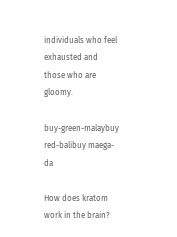individuals who feel exhausted and those who are gloomy.

buy-green-malaybuy red-balibuy maega-da

How does kratom work in the brain?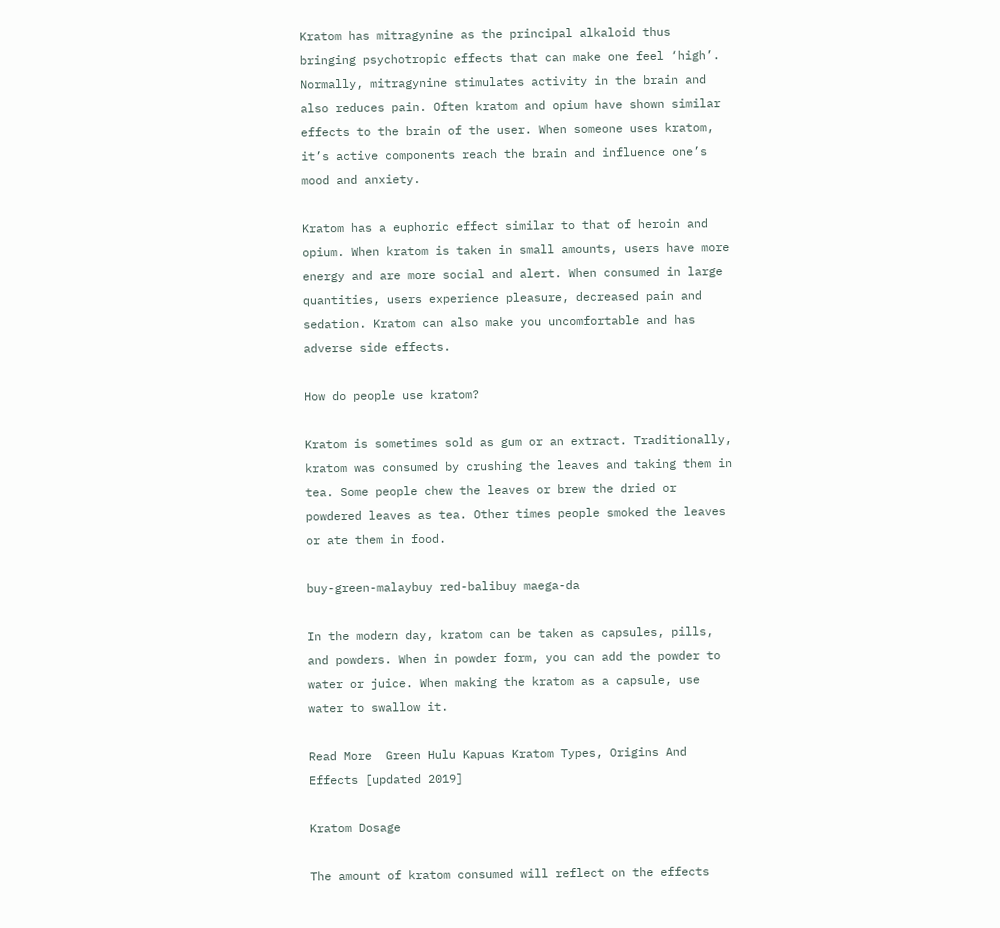Kratom has mitragynine as the principal alkaloid thus bringing psychotropic effects that can make one feel ‘high’. Normally, mitragynine stimulates activity in the brain and also reduces pain. Often kratom and opium have shown similar effects to the brain of the user. When someone uses kratom, it’s active components reach the brain and influence one’s mood and anxiety.

Kratom has a euphoric effect similar to that of heroin and opium. When kratom is taken in small amounts, users have more energy and are more social and alert. When consumed in large quantities, users experience pleasure, decreased pain and sedation. Kratom can also make you uncomfortable and has adverse side effects.

How do people use kratom?

Kratom is sometimes sold as gum or an extract. Traditionally, kratom was consumed by crushing the leaves and taking them in tea. Some people chew the leaves or brew the dried or powdered leaves as tea. Other times people smoked the leaves or ate them in food.

buy-green-malaybuy red-balibuy maega-da

In the modern day, kratom can be taken as capsules, pills, and powders. When in powder form, you can add the powder to water or juice. When making the kratom as a capsule, use water to swallow it.

Read More  Green Hulu Kapuas Kratom Types, Origins And Effects [updated 2019]

Kratom Dosage

The amount of kratom consumed will reflect on the effects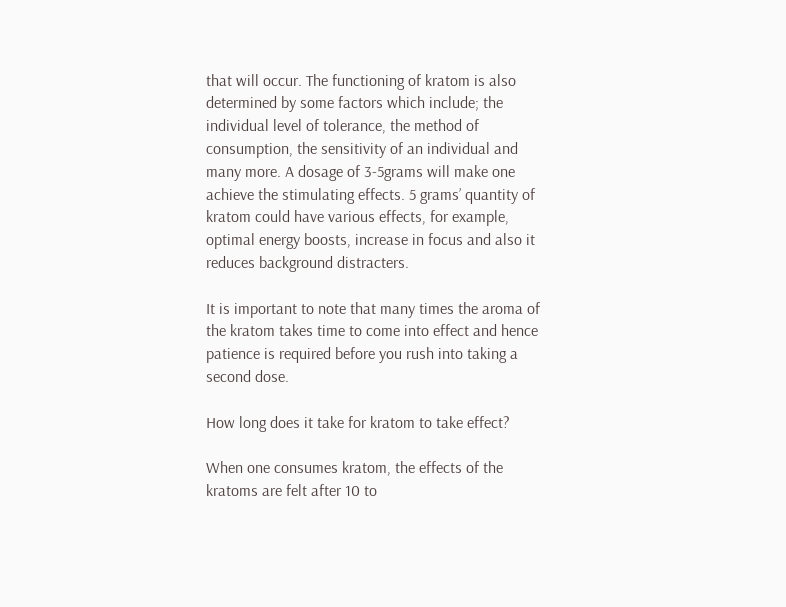that will occur. The functioning of kratom is also determined by some factors which include; the individual level of tolerance, the method of consumption, the sensitivity of an individual and many more. A dosage of 3-5grams will make one achieve the stimulating effects. 5 grams’ quantity of kratom could have various effects, for example, optimal energy boosts, increase in focus and also it reduces background distracters.

It is important to note that many times the aroma of the kratom takes time to come into effect and hence patience is required before you rush into taking a second dose.

How long does it take for kratom to take effect?

When one consumes kratom, the effects of the kratoms are felt after 10 to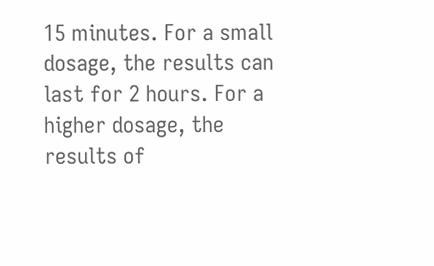15 minutes. For a small dosage, the results can last for 2 hours. For a higher dosage, the results of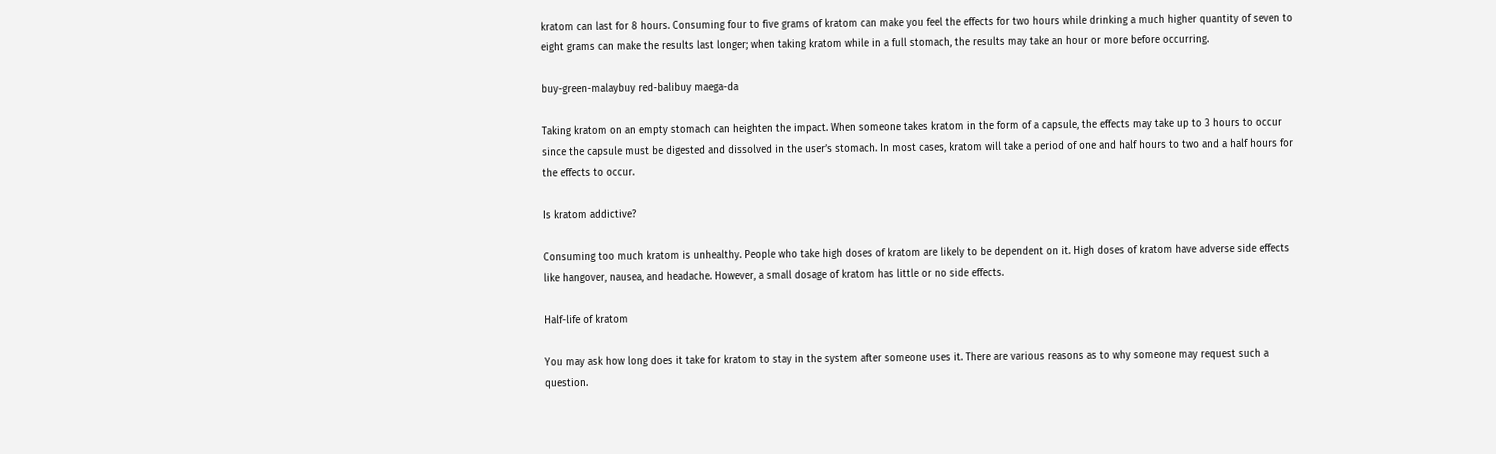kratom can last for 8 hours. Consuming four to five grams of kratom can make you feel the effects for two hours while drinking a much higher quantity of seven to eight grams can make the results last longer; when taking kratom while in a full stomach, the results may take an hour or more before occurring.

buy-green-malaybuy red-balibuy maega-da

Taking kratom on an empty stomach can heighten the impact. When someone takes kratom in the form of a capsule, the effects may take up to 3 hours to occur since the capsule must be digested and dissolved in the user’s stomach. In most cases, kratom will take a period of one and half hours to two and a half hours for the effects to occur.

Is kratom addictive?

Consuming too much kratom is unhealthy. People who take high doses of kratom are likely to be dependent on it. High doses of kratom have adverse side effects like hangover, nausea, and headache. However, a small dosage of kratom has little or no side effects.

Half-life of kratom

You may ask how long does it take for kratom to stay in the system after someone uses it. There are various reasons as to why someone may request such a question.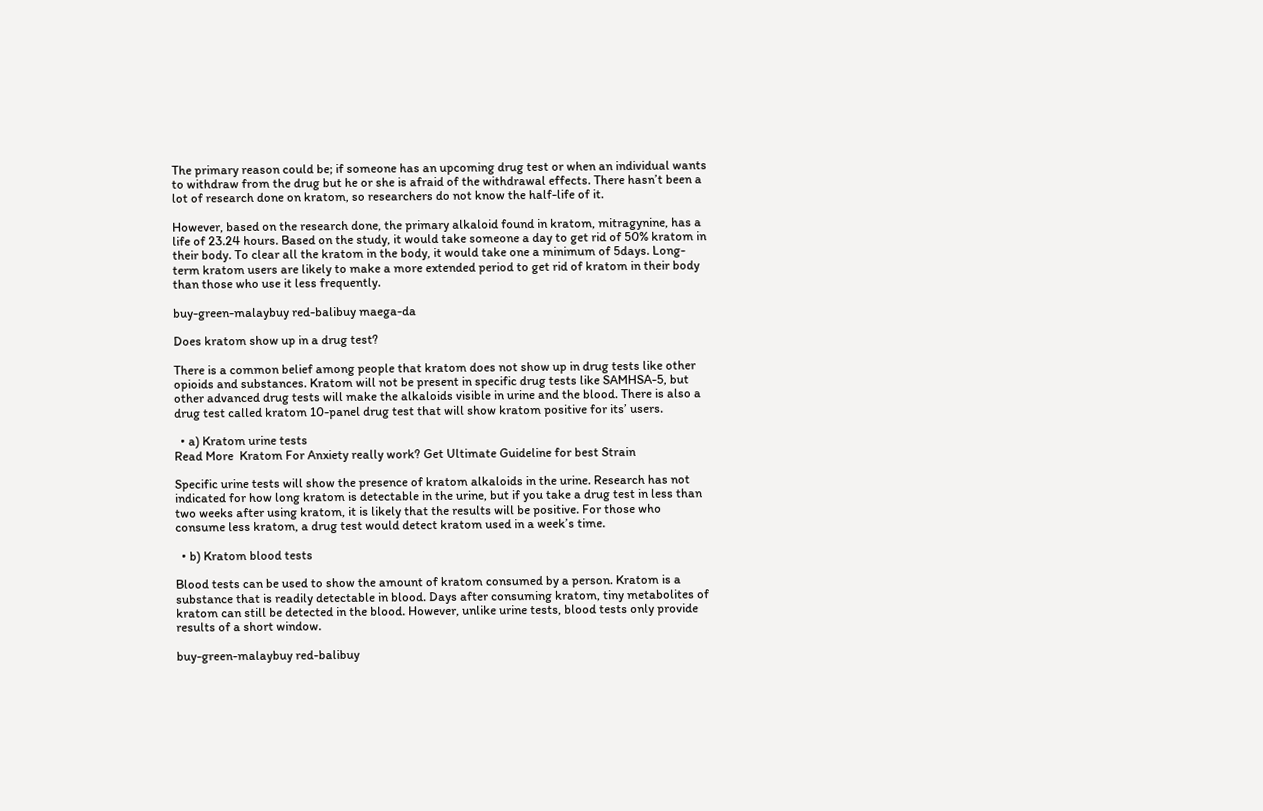The primary reason could be; if someone has an upcoming drug test or when an individual wants to withdraw from the drug but he or she is afraid of the withdrawal effects. There hasn’t been a lot of research done on kratom, so researchers do not know the half-life of it.

However, based on the research done, the primary alkaloid found in kratom, mitragynine, has a life of 23.24 hours. Based on the study, it would take someone a day to get rid of 50% kratom in their body. To clear all the kratom in the body, it would take one a minimum of 5days. Long-term kratom users are likely to make a more extended period to get rid of kratom in their body than those who use it less frequently.

buy-green-malaybuy red-balibuy maega-da

Does kratom show up in a drug test?

There is a common belief among people that kratom does not show up in drug tests like other opioids and substances. Kratom will not be present in specific drug tests like SAMHSA-5, but other advanced drug tests will make the alkaloids visible in urine and the blood. There is also a drug test called kratom 10-panel drug test that will show kratom positive for its’ users.

  • a) Kratom urine tests
Read More  Kratom For Anxiety really work? Get Ultimate Guideline for best Strain

Specific urine tests will show the presence of kratom alkaloids in the urine. Research has not indicated for how long kratom is detectable in the urine, but if you take a drug test in less than two weeks after using kratom, it is likely that the results will be positive. For those who consume less kratom, a drug test would detect kratom used in a week’s time.

  • b) Kratom blood tests

Blood tests can be used to show the amount of kratom consumed by a person. Kratom is a substance that is readily detectable in blood. Days after consuming kratom, tiny metabolites of kratom can still be detected in the blood. However, unlike urine tests, blood tests only provide results of a short window.

buy-green-malaybuy red-balibuy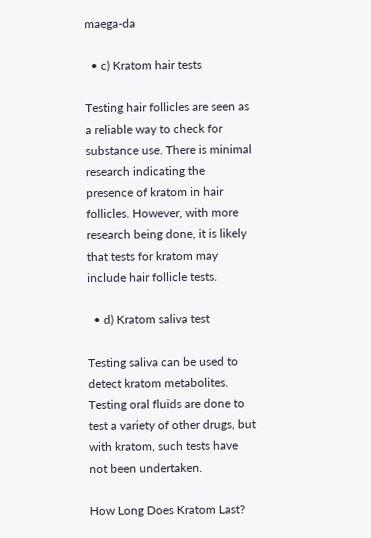maega-da

  • c) Kratom hair tests

Testing hair follicles are seen as a reliable way to check for substance use. There is minimal research indicating the presence of kratom in hair follicles. However, with more research being done, it is likely that tests for kratom may include hair follicle tests.

  • d) Kratom saliva test

Testing saliva can be used to detect kratom metabolites. Testing oral fluids are done to test a variety of other drugs, but with kratom, such tests have not been undertaken.

How Long Does Kratom Last?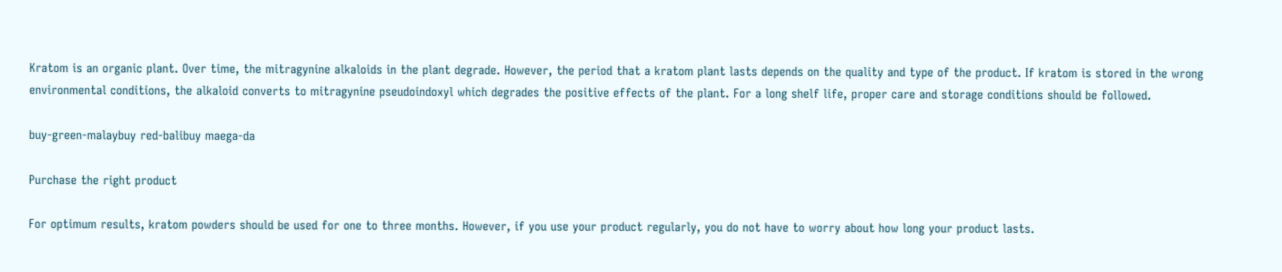Kratom is an organic plant. Over time, the mitragynine alkaloids in the plant degrade. However, the period that a kratom plant lasts depends on the quality and type of the product. If kratom is stored in the wrong environmental conditions, the alkaloid converts to mitragynine pseudoindoxyl which degrades the positive effects of the plant. For a long shelf life, proper care and storage conditions should be followed.

buy-green-malaybuy red-balibuy maega-da

Purchase the right product

For optimum results, kratom powders should be used for one to three months. However, if you use your product regularly, you do not have to worry about how long your product lasts.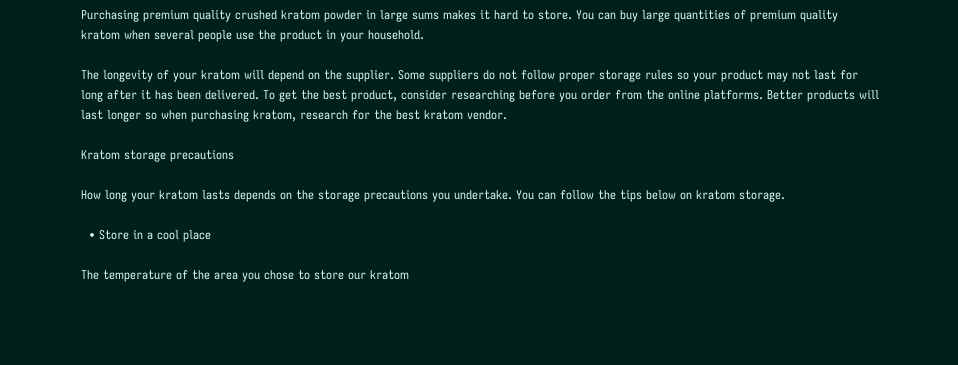Purchasing premium quality crushed kratom powder in large sums makes it hard to store. You can buy large quantities of premium quality kratom when several people use the product in your household.

The longevity of your kratom will depend on the supplier. Some suppliers do not follow proper storage rules so your product may not last for long after it has been delivered. To get the best product, consider researching before you order from the online platforms. Better products will last longer so when purchasing kratom, research for the best kratom vendor.

Kratom storage precautions

How long your kratom lasts depends on the storage precautions you undertake. You can follow the tips below on kratom storage.

  • Store in a cool place

The temperature of the area you chose to store our kratom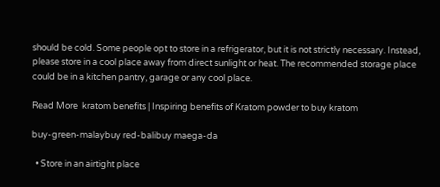should be cold. Some people opt to store in a refrigerator, but it is not strictly necessary. Instead, please store in a cool place away from direct sunlight or heat. The recommended storage place could be in a kitchen pantry, garage or any cool place.

Read More  kratom benefits | Inspiring benefits of Kratom powder to buy kratom

buy-green-malaybuy red-balibuy maega-da

  • Store in an airtight place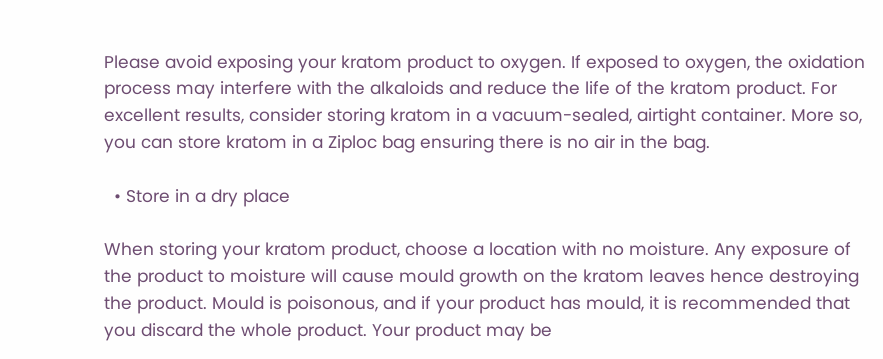Please avoid exposing your kratom product to oxygen. If exposed to oxygen, the oxidation process may interfere with the alkaloids and reduce the life of the kratom product. For excellent results, consider storing kratom in a vacuum-sealed, airtight container. More so, you can store kratom in a Ziploc bag ensuring there is no air in the bag.

  • Store in a dry place

When storing your kratom product, choose a location with no moisture. Any exposure of the product to moisture will cause mould growth on the kratom leaves hence destroying the product. Mould is poisonous, and if your product has mould, it is recommended that you discard the whole product. Your product may be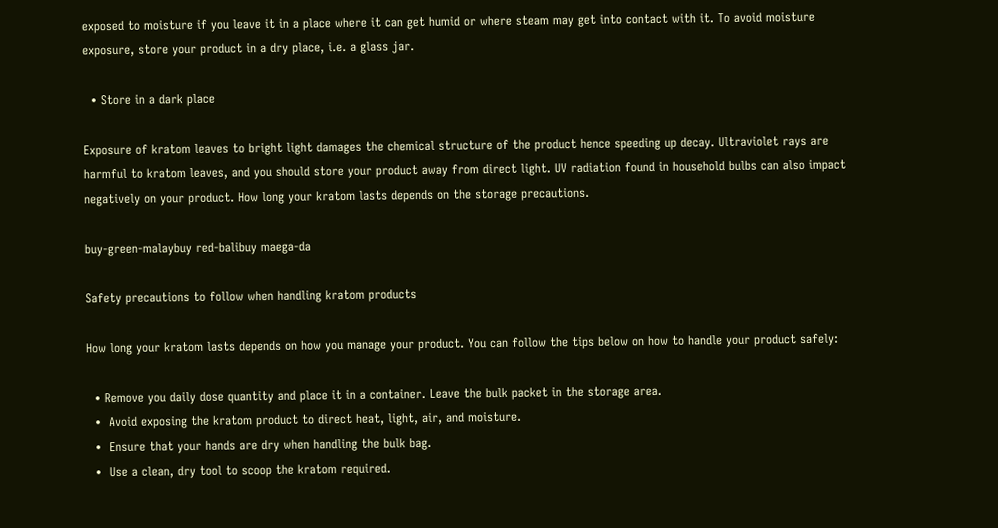exposed to moisture if you leave it in a place where it can get humid or where steam may get into contact with it. To avoid moisture exposure, store your product in a dry place, i.e. a glass jar.

  • Store in a dark place

Exposure of kratom leaves to bright light damages the chemical structure of the product hence speeding up decay. Ultraviolet rays are harmful to kratom leaves, and you should store your product away from direct light. UV radiation found in household bulbs can also impact negatively on your product. How long your kratom lasts depends on the storage precautions.

buy-green-malaybuy red-balibuy maega-da

Safety precautions to follow when handling kratom products

How long your kratom lasts depends on how you manage your product. You can follow the tips below on how to handle your product safely:

  • Remove you daily dose quantity and place it in a container. Leave the bulk packet in the storage area.
  •  Avoid exposing the kratom product to direct heat, light, air, and moisture.
  •  Ensure that your hands are dry when handling the bulk bag.
  •  Use a clean, dry tool to scoop the kratom required.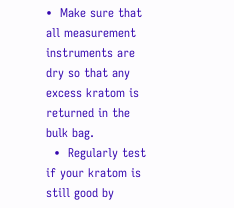•  Make sure that all measurement instruments are dry so that any excess kratom is returned in the bulk bag.
  •  Regularly test if your kratom is still good by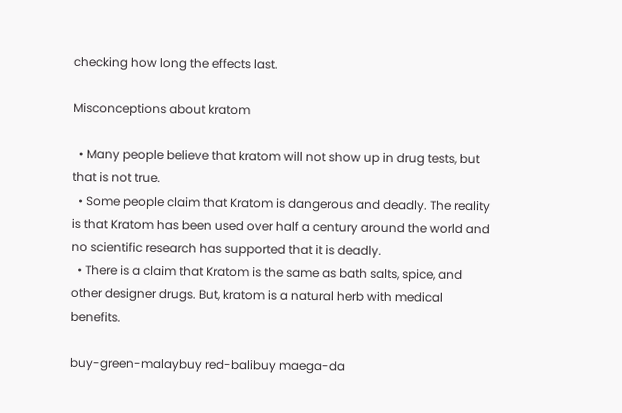checking how long the effects last.

Misconceptions about kratom

  • Many people believe that kratom will not show up in drug tests, but that is not true.
  • Some people claim that Kratom is dangerous and deadly. The reality is that Kratom has been used over half a century around the world and no scientific research has supported that it is deadly.
  • There is a claim that Kratom is the same as bath salts, spice, and other designer drugs. But, kratom is a natural herb with medical benefits.

buy-green-malaybuy red-balibuy maega-da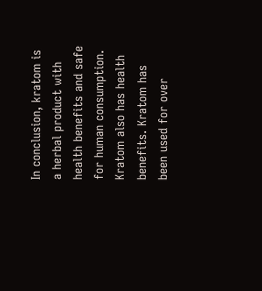In conclusion, kratom is a herbal product with health benefits and safe for human consumption. Kratom also has health benefits. Kratom has been used for over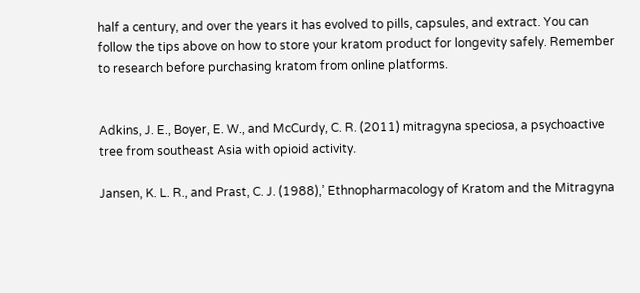half a century, and over the years it has evolved to pills, capsules, and extract. You can follow the tips above on how to store your kratom product for longevity safely. Remember to research before purchasing kratom from online platforms.


Adkins, J. E., Boyer, E. W., and McCurdy, C. R. (2011) mitragyna speciosa, a psychoactive tree from southeast Asia with opioid activity.

Jansen, K. L. R., and Prast, C. J. (1988),’ Ethnopharmacology of Kratom and the Mitragyna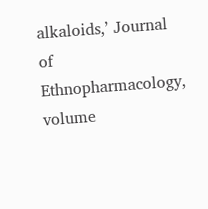alkaloids,’ Journal of Ethnopharmacology, volume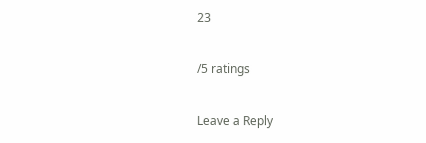23

/5 ratings

Leave a Reply